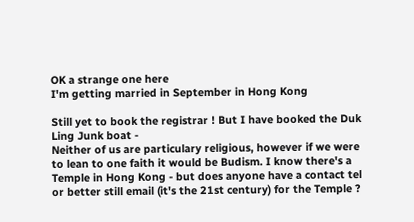OK a strange one here
I'm getting married in September in Hong Kong

Still yet to book the registrar ! But I have booked the Duk Ling Junk boat -
Neither of us are particulary religious, however if we were to lean to one faith it would be Budism. I know there's a Temple in Hong Kong - but does anyone have a contact tel or better still email (it's the 21st century) for the Temple ?